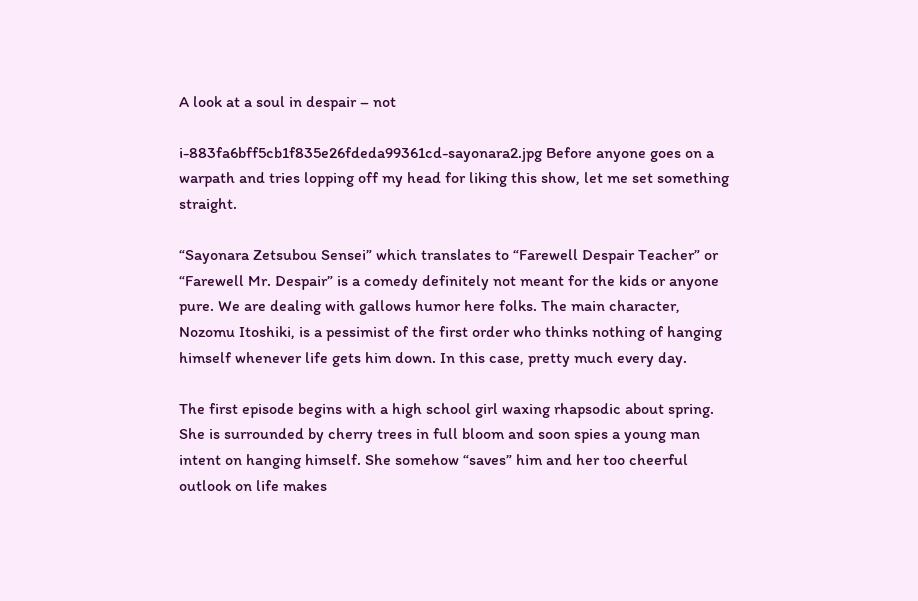A look at a soul in despair – not

i-883fa6bff5cb1f835e26fdeda99361cd-sayonara2.jpg Before anyone goes on a warpath and tries lopping off my head for liking this show, let me set something straight.

“Sayonara Zetsubou Sensei” which translates to “Farewell Despair Teacher” or “Farewell Mr. Despair” is a comedy definitely not meant for the kids or anyone pure. We are dealing with gallows humor here folks. The main character, Nozomu Itoshiki, is a pessimist of the first order who thinks nothing of hanging himself whenever life gets him down. In this case, pretty much every day.

The first episode begins with a high school girl waxing rhapsodic about spring. She is surrounded by cherry trees in full bloom and soon spies a young man intent on hanging himself. She somehow “saves” him and her too cheerful outlook on life makes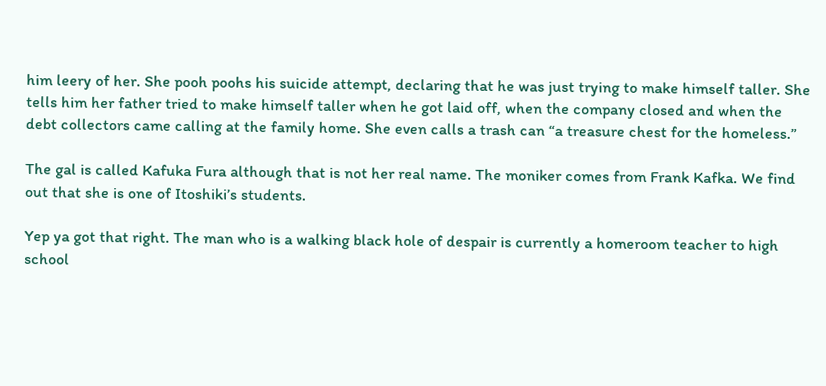him leery of her. She pooh poohs his suicide attempt, declaring that he was just trying to make himself taller. She tells him her father tried to make himself taller when he got laid off, when the company closed and when the debt collectors came calling at the family home. She even calls a trash can “a treasure chest for the homeless.”

The gal is called Kafuka Fura although that is not her real name. The moniker comes from Frank Kafka. We find out that she is one of Itoshiki’s students.

Yep ya got that right. The man who is a walking black hole of despair is currently a homeroom teacher to high school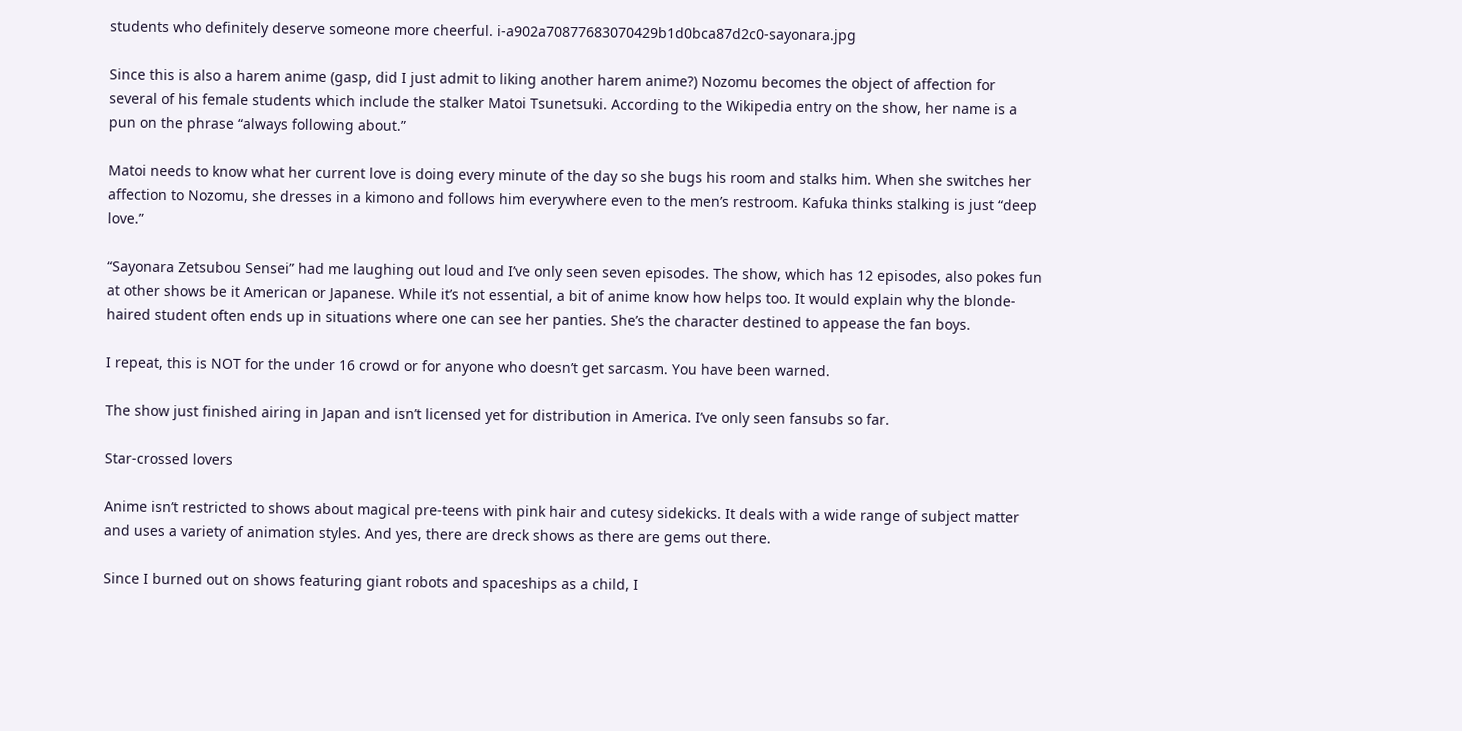students who definitely deserve someone more cheerful. i-a902a70877683070429b1d0bca87d2c0-sayonara.jpg

Since this is also a harem anime (gasp, did I just admit to liking another harem anime?) Nozomu becomes the object of affection for several of his female students which include the stalker Matoi Tsunetsuki. According to the Wikipedia entry on the show, her name is a pun on the phrase “always following about.”

Matoi needs to know what her current love is doing every minute of the day so she bugs his room and stalks him. When she switches her affection to Nozomu, she dresses in a kimono and follows him everywhere even to the men’s restroom. Kafuka thinks stalking is just “deep love.”

“Sayonara Zetsubou Sensei” had me laughing out loud and I’ve only seen seven episodes. The show, which has 12 episodes, also pokes fun at other shows be it American or Japanese. While it’s not essential, a bit of anime know how helps too. It would explain why the blonde-haired student often ends up in situations where one can see her panties. She’s the character destined to appease the fan boys.

I repeat, this is NOT for the under 16 crowd or for anyone who doesn’t get sarcasm. You have been warned.

The show just finished airing in Japan and isn’t licensed yet for distribution in America. I’ve only seen fansubs so far.

Star-crossed lovers

Anime isn’t restricted to shows about magical pre-teens with pink hair and cutesy sidekicks. It deals with a wide range of subject matter and uses a variety of animation styles. And yes, there are dreck shows as there are gems out there.

Since I burned out on shows featuring giant robots and spaceships as a child, I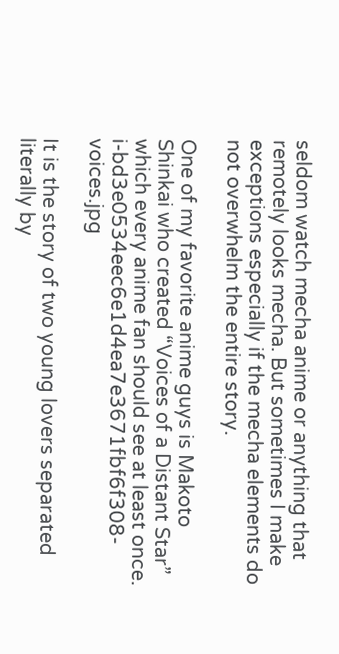seldom watch mecha anime or anything that remotely looks mecha. But sometimes I make exceptions especially if the mecha elements do not overwhelm the entire story.

One of my favorite anime guys is Makoto Shinkai who created “Voices of a Distant Star” which every anime fan should see at least once. i-bd3e0534eec6e1d4ea7e3671fbf6f308-voices.jpg

It is the story of two young lovers separated literally by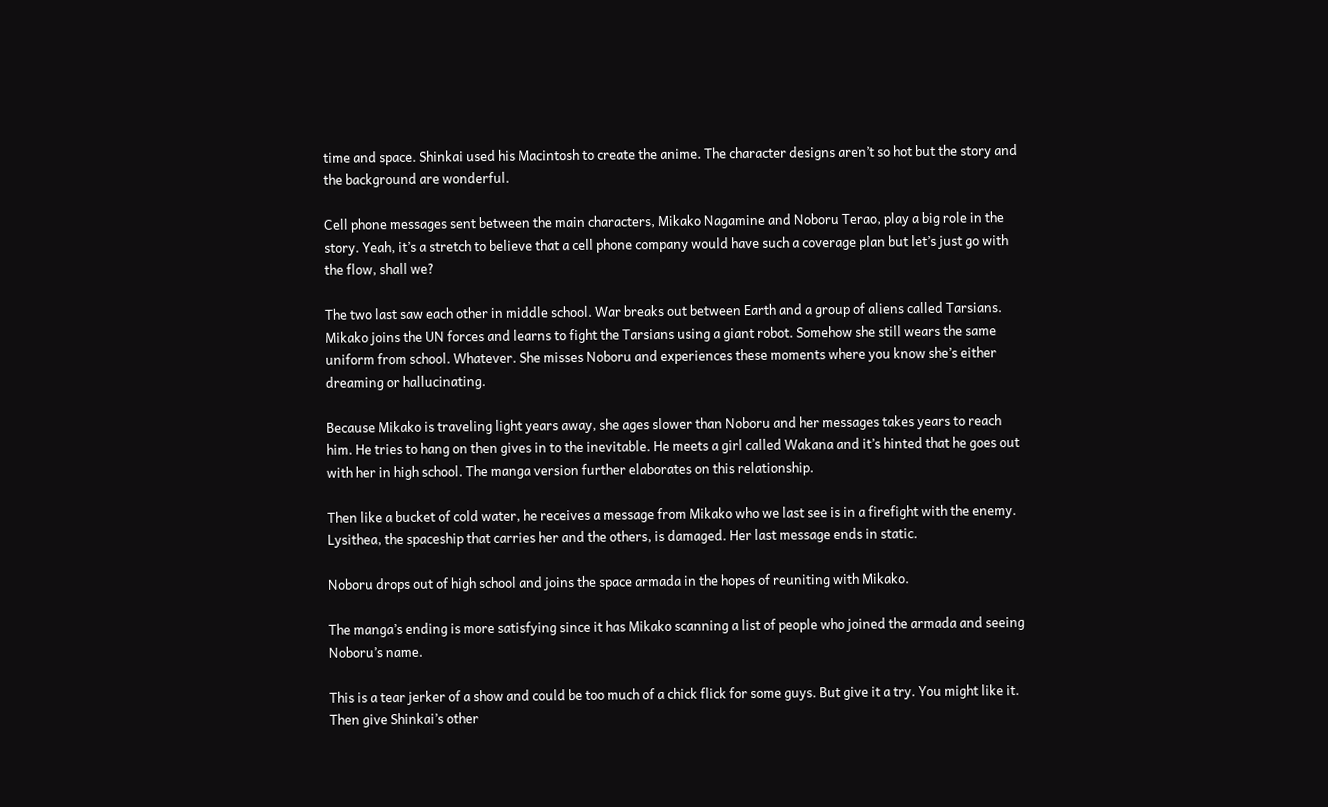time and space. Shinkai used his Macintosh to create the anime. The character designs aren’t so hot but the story and the background are wonderful.

Cell phone messages sent between the main characters, Mikako Nagamine and Noboru Terao, play a big role in the story. Yeah, it’s a stretch to believe that a cell phone company would have such a coverage plan but let’s just go with the flow, shall we?

The two last saw each other in middle school. War breaks out between Earth and a group of aliens called Tarsians. Mikako joins the UN forces and learns to fight the Tarsians using a giant robot. Somehow she still wears the same uniform from school. Whatever. She misses Noboru and experiences these moments where you know she’s either dreaming or hallucinating.

Because Mikako is traveling light years away, she ages slower than Noboru and her messages takes years to reach him. He tries to hang on then gives in to the inevitable. He meets a girl called Wakana and it’s hinted that he goes out with her in high school. The manga version further elaborates on this relationship.

Then like a bucket of cold water, he receives a message from Mikako who we last see is in a firefight with the enemy. Lysithea, the spaceship that carries her and the others, is damaged. Her last message ends in static.

Noboru drops out of high school and joins the space armada in the hopes of reuniting with Mikako.

The manga’s ending is more satisfying since it has Mikako scanning a list of people who joined the armada and seeing Noboru’s name.

This is a tear jerker of a show and could be too much of a chick flick for some guys. But give it a try. You might like it. Then give Shinkai’s other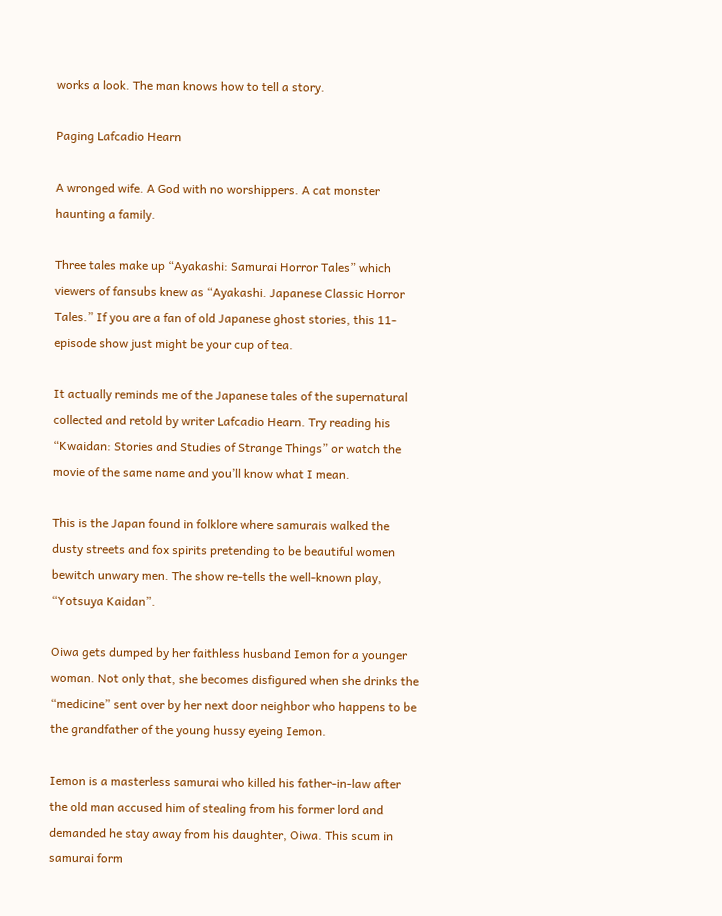works a look. The man knows how to tell a story.

Paging Lafcadio Hearn

A wronged wife. A God with no worshippers. A cat monster haunting a family.

Three tales make up “Ayakashi: Samurai Horror Tales” which viewers of fansubs knew as “Ayakashi. Japanese Classic Horror Tales.” If you are a fan of old Japanese ghost stories, this 11-episode show just might be your cup of tea.

It actually reminds me of the Japanese tales of the supernatural collected and retold by writer Lafcadio Hearn. Try reading his “Kwaidan: Stories and Studies of Strange Things” or watch the movie of the same name and you’ll know what I mean.

This is the Japan found in folklore where samurais walked the dusty streets and fox spirits pretending to be beautiful women bewitch unwary men. The show re-tells the well-known play, “Yotsuya Kaidan”.

Oiwa gets dumped by her faithless husband Iemon for a younger woman. Not only that, she becomes disfigured when she drinks the “medicine” sent over by her next door neighbor who happens to be the grandfather of the young hussy eyeing Iemon.

Iemon is a masterless samurai who killed his father-in-law after the old man accused him of stealing from his former lord and demanded he stay away from his daughter, Oiwa. This scum in samurai form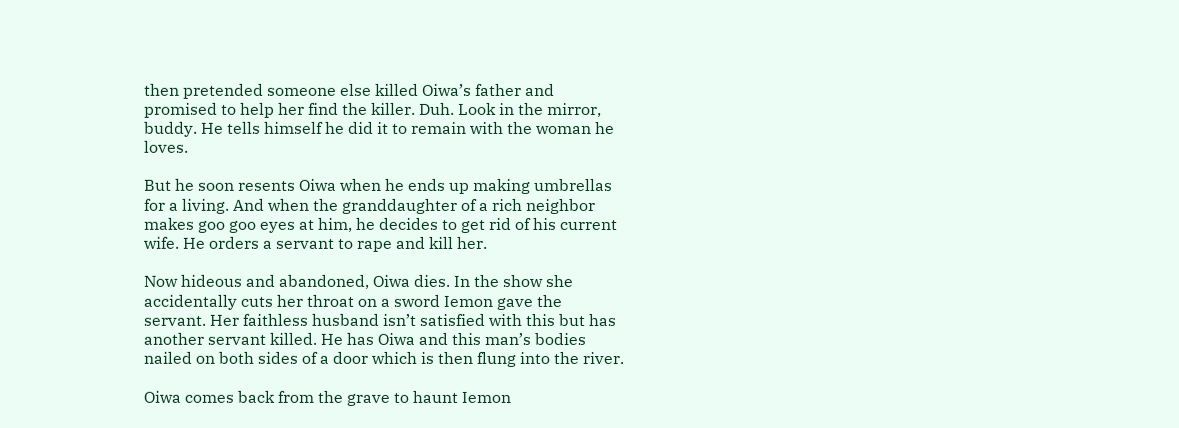then pretended someone else killed Oiwa’s father and promised to help her find the killer. Duh. Look in the mirror, buddy. He tells himself he did it to remain with the woman he loves.

But he soon resents Oiwa when he ends up making umbrellas for a living. And when the granddaughter of a rich neighbor makes goo goo eyes at him, he decides to get rid of his current wife. He orders a servant to rape and kill her.

Now hideous and abandoned, Oiwa dies. In the show she accidentally cuts her throat on a sword Iemon gave the servant. Her faithless husband isn’t satisfied with this but has another servant killed. He has Oiwa and this man’s bodies nailed on both sides of a door which is then flung into the river.

Oiwa comes back from the grave to haunt Iemon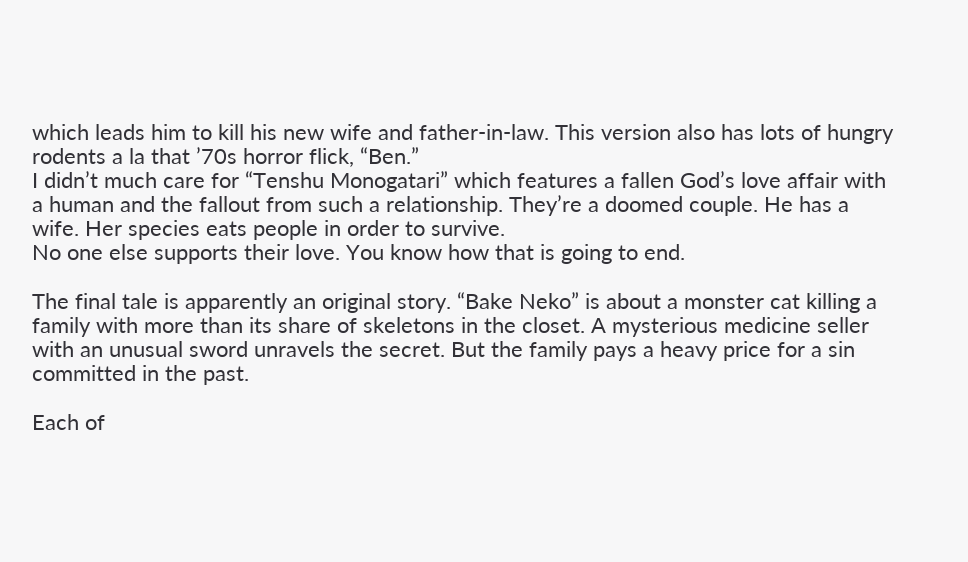which leads him to kill his new wife and father-in-law. This version also has lots of hungry rodents a la that ’70s horror flick, “Ben.”
I didn’t much care for “Tenshu Monogatari” which features a fallen God’s love affair with a human and the fallout from such a relationship. They’re a doomed couple. He has a wife. Her species eats people in order to survive.
No one else supports their love. You know how that is going to end.

The final tale is apparently an original story. “Bake Neko” is about a monster cat killing a family with more than its share of skeletons in the closet. A mysterious medicine seller with an unusual sword unravels the secret. But the family pays a heavy price for a sin committed in the past.

Each of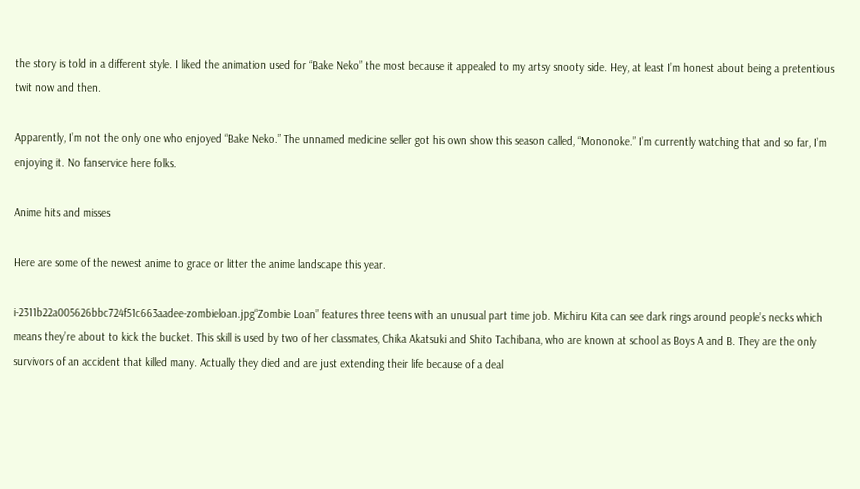the story is told in a different style. I liked the animation used for “Bake Neko” the most because it appealed to my artsy snooty side. Hey, at least I’m honest about being a pretentious twit now and then.

Apparently, I’m not the only one who enjoyed “Bake Neko.” The unnamed medicine seller got his own show this season called, “Mononoke.” I’m currently watching that and so far, I’m enjoying it. No fanservice here folks.

Anime hits and misses

Here are some of the newest anime to grace or litter the anime landscape this year.

i-2311b22a005626bbc724f51c663aadee-zombieloan.jpg“Zombie Loan” features three teens with an unusual part time job. Michiru Kita can see dark rings around people’s necks which means they’re about to kick the bucket. This skill is used by two of her classmates, Chika Akatsuki and Shito Tachibana, who are known at school as Boys A and B. They are the only survivors of an accident that killed many. Actually they died and are just extending their life because of a deal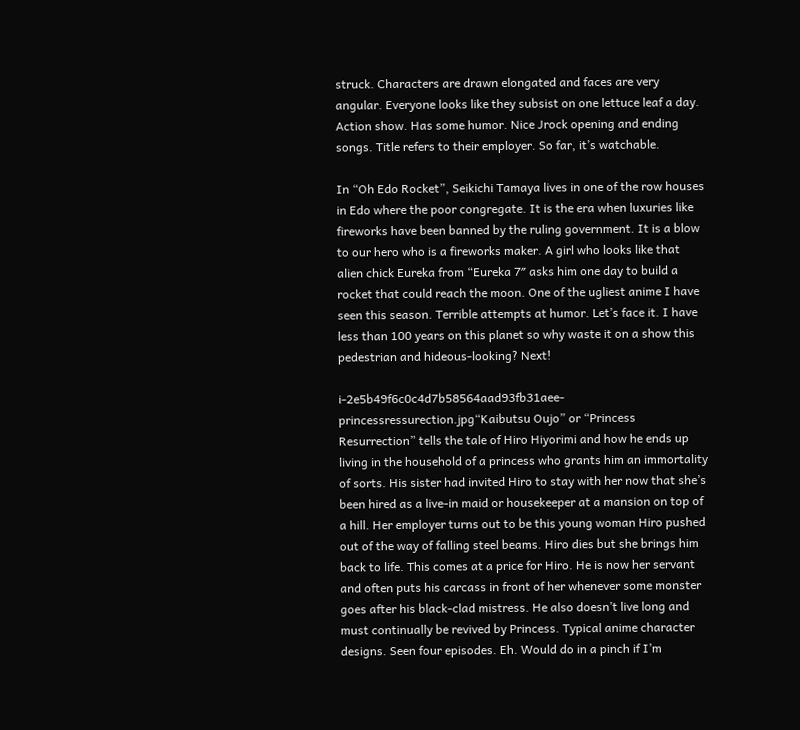struck. Characters are drawn elongated and faces are very angular. Everyone looks like they subsist on one lettuce leaf a day. Action show. Has some humor. Nice Jrock opening and ending songs. Title refers to their employer. So far, it’s watchable.

In “Oh Edo Rocket”, Seikichi Tamaya lives in one of the row houses in Edo where the poor congregate. It is the era when luxuries like fireworks have been banned by the ruling government. It is a blow to our hero who is a fireworks maker. A girl who looks like that alien chick Eureka from “Eureka 7″ asks him one day to build a rocket that could reach the moon. One of the ugliest anime I have seen this season. Terrible attempts at humor. Let’s face it. I have less than 100 years on this planet so why waste it on a show this pedestrian and hideous-looking? Next!

i-2e5b49f6c0c4d7b58564aad93fb31aee-princessressurection.jpg“Kaibutsu Oujo” or “Princess Resurrection” tells the tale of Hiro Hiyorimi and how he ends up living in the household of a princess who grants him an immortality of sorts. His sister had invited Hiro to stay with her now that she’s been hired as a live-in maid or housekeeper at a mansion on top of a hill. Her employer turns out to be this young woman Hiro pushed out of the way of falling steel beams. Hiro dies but she brings him back to life. This comes at a price for Hiro. He is now her servant and often puts his carcass in front of her whenever some monster goes after his black-clad mistress. He also doesn’t live long and must continually be revived by Princess. Typical anime character designs. Seen four episodes. Eh. Would do in a pinch if I’m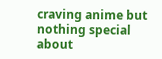craving anime but nothing special about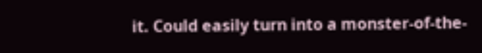it. Could easily turn into a monster-of-the-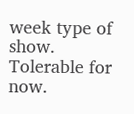week type of show. Tolerable for now.